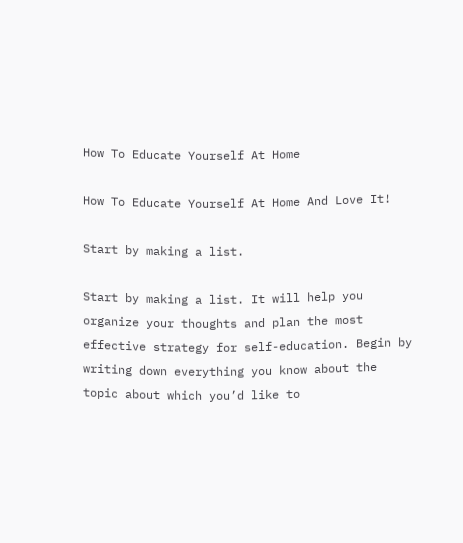How To Educate Yourself At Home

How To Educate Yourself At Home And Love It!

Start by making a list.

Start by making a list. It will help you organize your thoughts and plan the most effective strategy for self-education. Begin by writing down everything you know about the topic about which you’d like to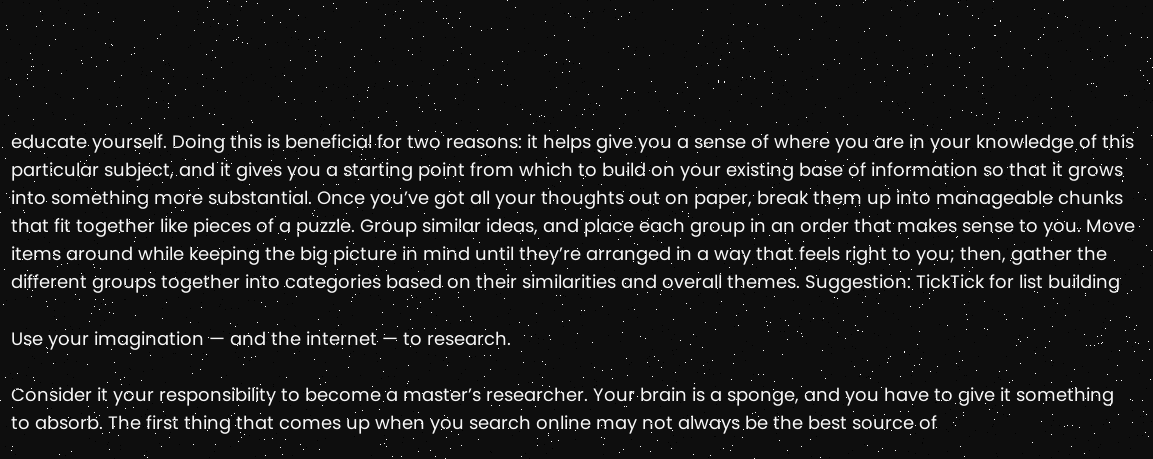educate yourself. Doing this is beneficial for two reasons: it helps give you a sense of where you are in your knowledge of this particular subject, and it gives you a starting point from which to build on your existing base of information so that it grows into something more substantial. Once you’ve got all your thoughts out on paper, break them up into manageable chunks that fit together like pieces of a puzzle. Group similar ideas, and place each group in an order that makes sense to you. Move items around while keeping the big picture in mind until they’re arranged in a way that feels right to you; then, gather the different groups together into categories based on their similarities and overall themes. Suggestion: TickTick for list building

Use your imagination — and the internet — to research.

Consider it your responsibility to become a master’s researcher. Your brain is a sponge, and you have to give it something to absorb. The first thing that comes up when you search online may not always be the best source of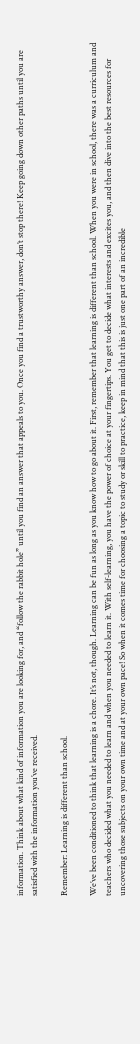information. Think about what kind of information you are looking for, and “follow the rabbit hole” until you find an answer that appeals to you. Once you find a trustworthy answer, don’t stop there! Keep going down other paths until you are satisfied with the information you’ve received.

Remember: Learning is different than school.

We’ve been conditioned to think that learning is a chore. It’s not, though. Learning can be fun as long as you know how to go about it. First, remember that learning is different than school. When you were in school, there was a curriculum and teachers who decided what you needed to learn and when you needed to learn it. With self-learning, you have the power of choice at your fingertips. You get to decide what interests and excites you, and then dive into the best resources for uncovering those subjects on your own time and at your own pace! So when it comes time for choosing a topic to study or skill to practice, keep in mind that this is just one part of an incredible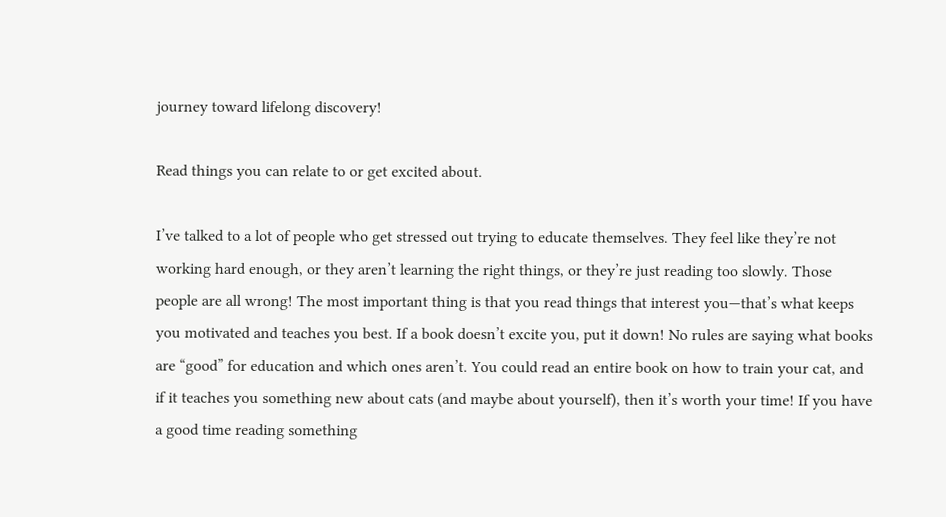journey toward lifelong discovery!

Read things you can relate to or get excited about.

I’ve talked to a lot of people who get stressed out trying to educate themselves. They feel like they’re not working hard enough, or they aren’t learning the right things, or they’re just reading too slowly. Those people are all wrong! The most important thing is that you read things that interest you—that’s what keeps you motivated and teaches you best. If a book doesn’t excite you, put it down! No rules are saying what books are “good” for education and which ones aren’t. You could read an entire book on how to train your cat, and if it teaches you something new about cats (and maybe about yourself), then it’s worth your time! If you have a good time reading something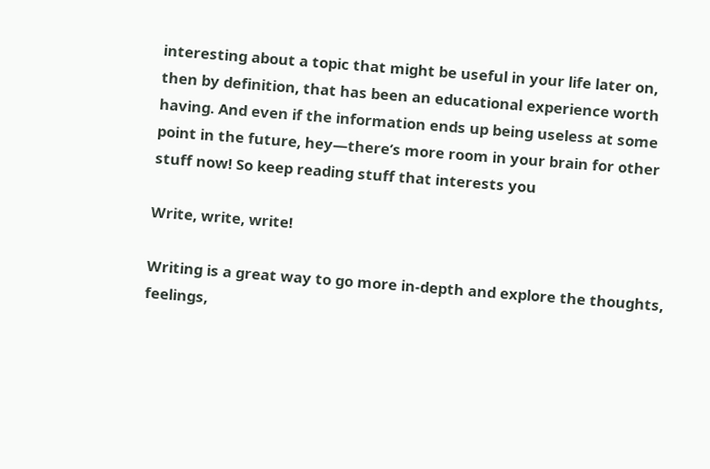interesting about a topic that might be useful in your life later on, then by definition, that has been an educational experience worth having. And even if the information ends up being useless at some point in the future, hey—there’s more room in your brain for other stuff now! So keep reading stuff that interests you

Write, write, write!

Writing is a great way to go more in-depth and explore the thoughts, feelings,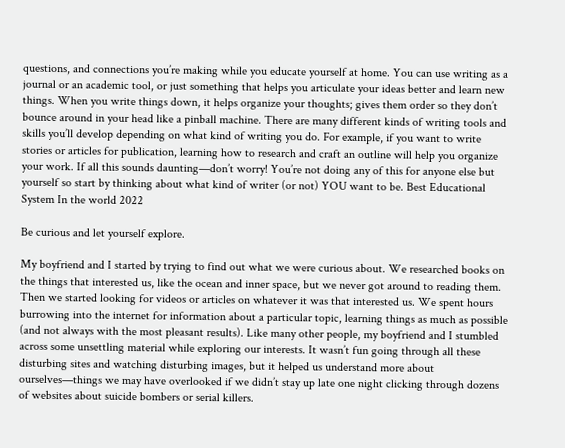questions, and connections you’re making while you educate yourself at home. You can use writing as a journal or an academic tool, or just something that helps you articulate your ideas better and learn new things. When you write things down, it helps organize your thoughts; gives them order so they don’t bounce around in your head like a pinball machine. There are many different kinds of writing tools and skills you’ll develop depending on what kind of writing you do. For example, if you want to write stories or articles for publication, learning how to research and craft an outline will help you organize your work. If all this sounds daunting—don’t worry! You’re not doing any of this for anyone else but yourself so start by thinking about what kind of writer (or not) YOU want to be. Best Educational System In the world 2022

Be curious and let yourself explore.

My boyfriend and I started by trying to find out what we were curious about. We researched books on the things that interested us, like the ocean and inner space, but we never got around to reading them. Then we started looking for videos or articles on whatever it was that interested us. We spent hours burrowing into the internet for information about a particular topic, learning things as much as possible (and not always with the most pleasant results). Like many other people, my boyfriend and I stumbled across some unsettling material while exploring our interests. It wasn’t fun going through all these disturbing sites and watching disturbing images, but it helped us understand more about ourselves—things we may have overlooked if we didn’t stay up late one night clicking through dozens of websites about suicide bombers or serial killers.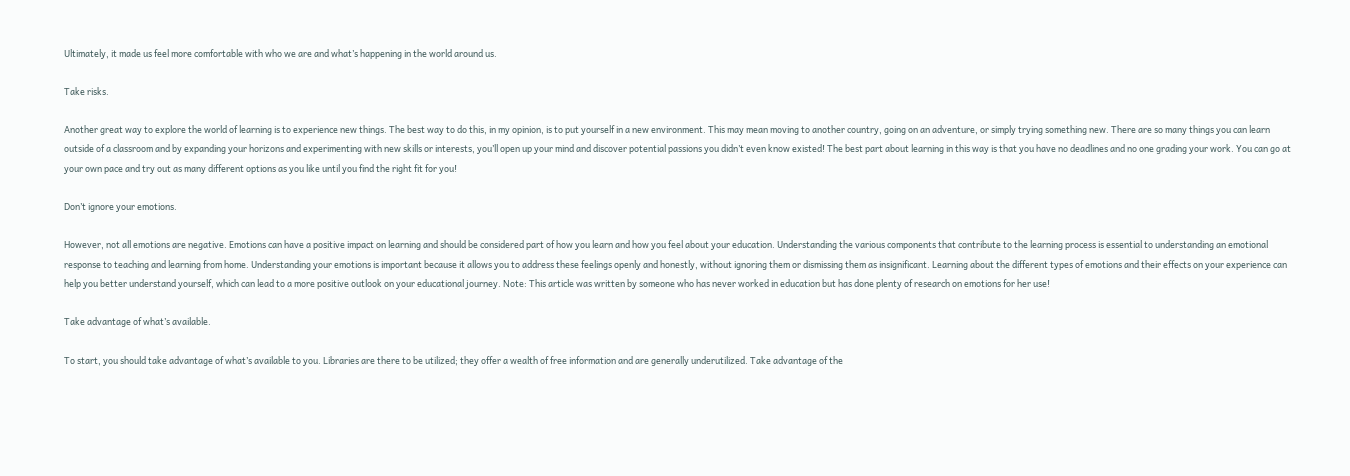Ultimately, it made us feel more comfortable with who we are and what’s happening in the world around us.

Take risks.

Another great way to explore the world of learning is to experience new things. The best way to do this, in my opinion, is to put yourself in a new environment. This may mean moving to another country, going on an adventure, or simply trying something new. There are so many things you can learn outside of a classroom and by expanding your horizons and experimenting with new skills or interests, you’ll open up your mind and discover potential passions you didn’t even know existed! The best part about learning in this way is that you have no deadlines and no one grading your work. You can go at your own pace and try out as many different options as you like until you find the right fit for you!

Don’t ignore your emotions.

However, not all emotions are negative. Emotions can have a positive impact on learning and should be considered part of how you learn and how you feel about your education. Understanding the various components that contribute to the learning process is essential to understanding an emotional response to teaching and learning from home. Understanding your emotions is important because it allows you to address these feelings openly and honestly, without ignoring them or dismissing them as insignificant. Learning about the different types of emotions and their effects on your experience can help you better understand yourself, which can lead to a more positive outlook on your educational journey. Note: This article was written by someone who has never worked in education but has done plenty of research on emotions for her use!

Take advantage of what’s available.

To start, you should take advantage of what’s available to you. Libraries are there to be utilized; they offer a wealth of free information and are generally underutilized. Take advantage of the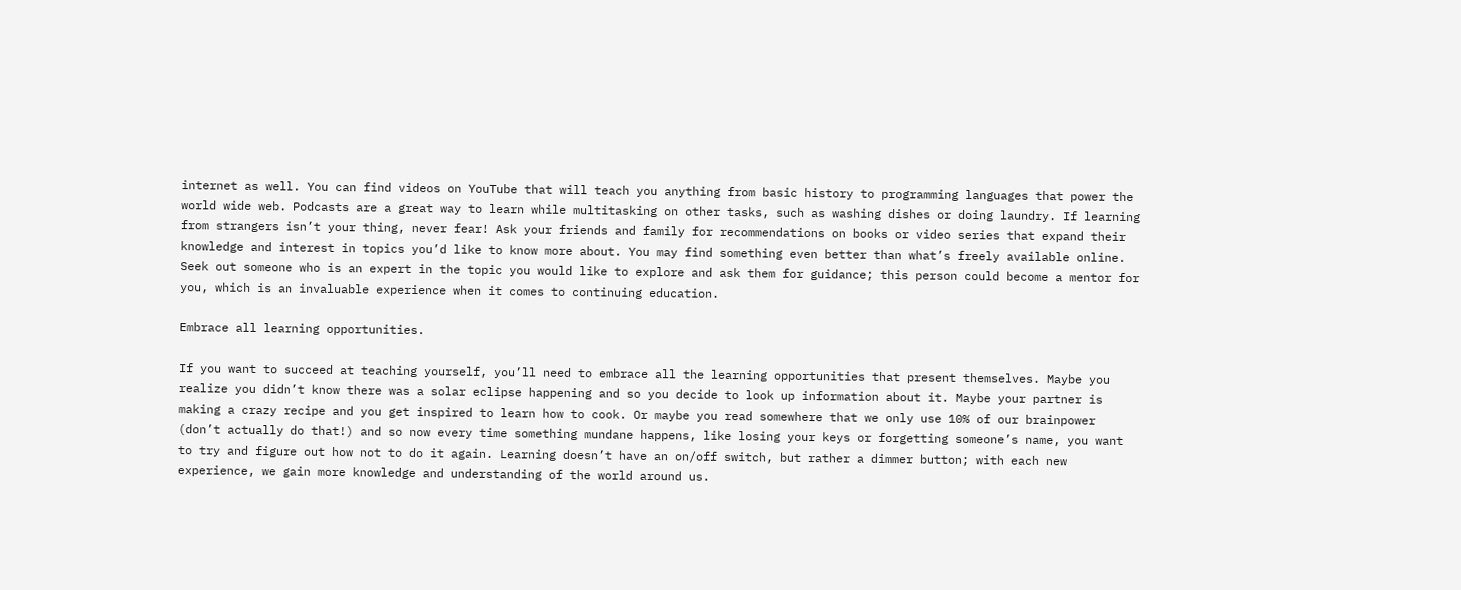internet as well. You can find videos on YouTube that will teach you anything from basic history to programming languages that power the world wide web. Podcasts are a great way to learn while multitasking on other tasks, such as washing dishes or doing laundry. If learning from strangers isn’t your thing, never fear! Ask your friends and family for recommendations on books or video series that expand their knowledge and interest in topics you’d like to know more about. You may find something even better than what’s freely available online. Seek out someone who is an expert in the topic you would like to explore and ask them for guidance; this person could become a mentor for you, which is an invaluable experience when it comes to continuing education.

Embrace all learning opportunities.

If you want to succeed at teaching yourself, you’ll need to embrace all the learning opportunities that present themselves. Maybe you realize you didn’t know there was a solar eclipse happening and so you decide to look up information about it. Maybe your partner is making a crazy recipe and you get inspired to learn how to cook. Or maybe you read somewhere that we only use 10% of our brainpower (don’t actually do that!) and so now every time something mundane happens, like losing your keys or forgetting someone’s name, you want to try and figure out how not to do it again. Learning doesn’t have an on/off switch, but rather a dimmer button; with each new experience, we gain more knowledge and understanding of the world around us.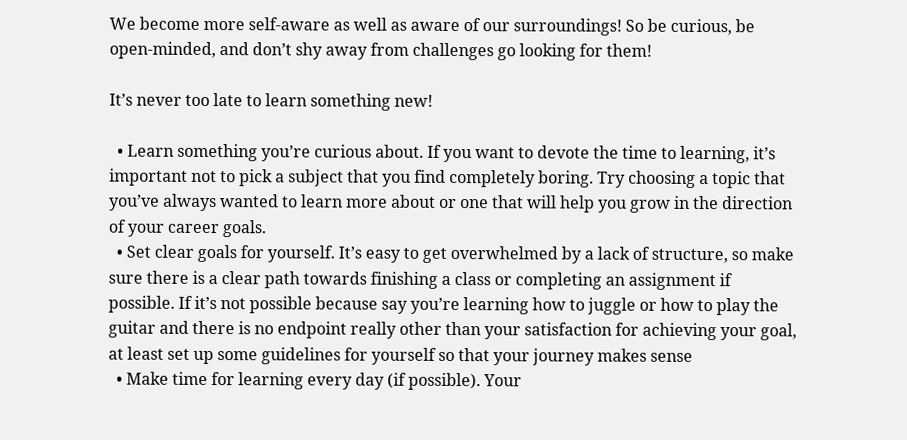We become more self-aware as well as aware of our surroundings! So be curious, be open-minded, and don’t shy away from challenges go looking for them!

It’s never too late to learn something new!

  • Learn something you’re curious about. If you want to devote the time to learning, it’s important not to pick a subject that you find completely boring. Try choosing a topic that you’ve always wanted to learn more about or one that will help you grow in the direction of your career goals.
  • Set clear goals for yourself. It’s easy to get overwhelmed by a lack of structure, so make sure there is a clear path towards finishing a class or completing an assignment if possible. If it’s not possible because say you’re learning how to juggle or how to play the guitar and there is no endpoint really other than your satisfaction for achieving your goal, at least set up some guidelines for yourself so that your journey makes sense
  • Make time for learning every day (if possible). Your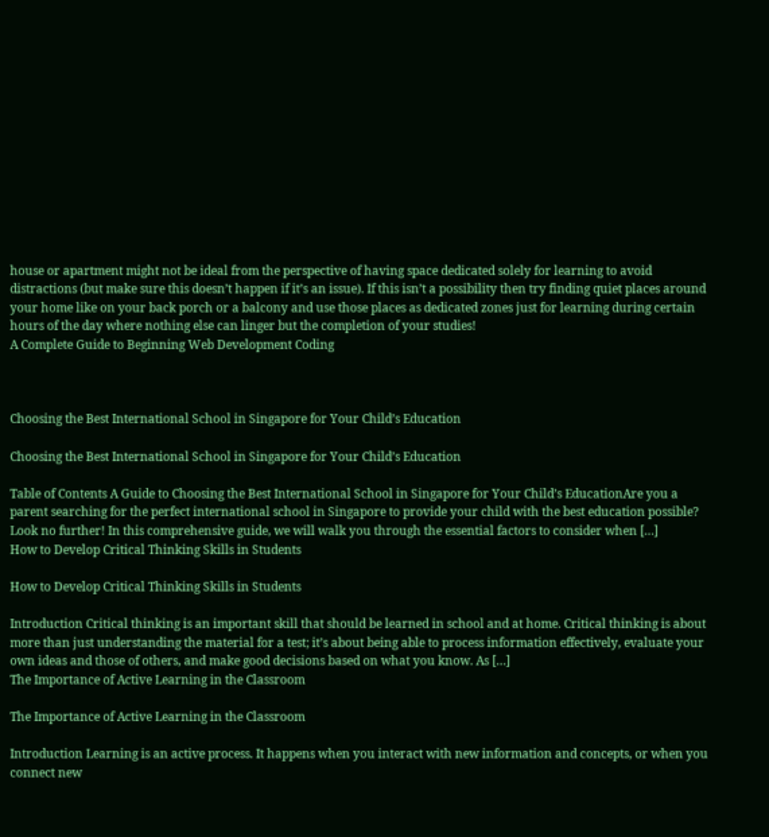house or apartment might not be ideal from the perspective of having space dedicated solely for learning to avoid distractions (but make sure this doesn’t happen if it’s an issue). If this isn’t a possibility then try finding quiet places around your home like on your back porch or a balcony and use those places as dedicated zones just for learning during certain hours of the day where nothing else can linger but the completion of your studies!
A Complete Guide to Beginning Web Development Coding



Choosing the Best International School in Singapore for Your Child’s Education

Choosing the Best International School in Singapore for Your Child’s Education

Table of Contents A Guide to Choosing the Best International School in Singapore for Your Child’s EducationAre you a parent searching for the perfect international school in Singapore to provide your child with the best education possible? Look no further! In this comprehensive guide, we will walk you through the essential factors to consider when […]
How to Develop Critical Thinking Skills in Students

How to Develop Critical Thinking Skills in Students

Introduction Critical thinking is an important skill that should be learned in school and at home. Critical thinking is about more than just understanding the material for a test; it’s about being able to process information effectively, evaluate your own ideas and those of others, and make good decisions based on what you know. As […]
The Importance of Active Learning in the Classroom

The Importance of Active Learning in the Classroom

Introduction Learning is an active process. It happens when you interact with new information and concepts, or when you connect new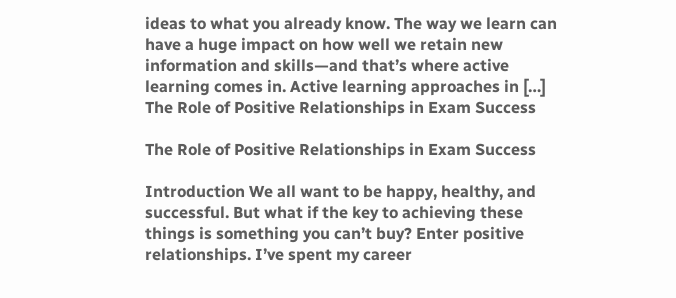ideas to what you already know. The way we learn can have a huge impact on how well we retain new information and skills—and that’s where active learning comes in. Active learning approaches in […]
The Role of Positive Relationships in Exam Success

The Role of Positive Relationships in Exam Success

Introduction We all want to be happy, healthy, and successful. But what if the key to achieving these things is something you can’t buy? Enter positive relationships. I’ve spent my career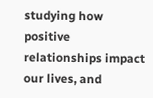studying how positive relationships impact our lives, and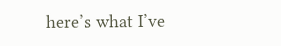here’s what I’ve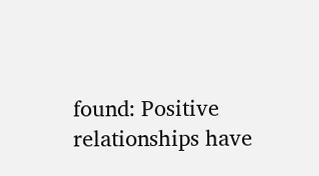found: Positive relationships have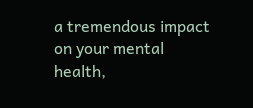a tremendous impact on your mental health,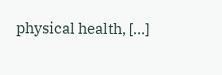physical health, […]